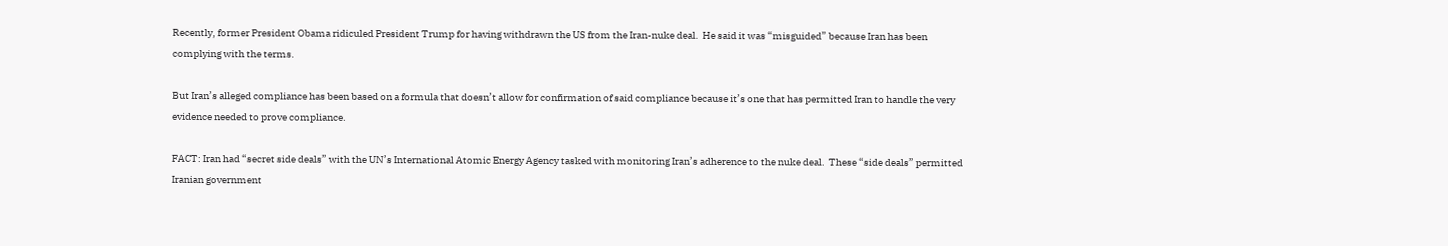Recently, former President Obama ridiculed President Trump for having withdrawn the US from the Iran-nuke deal.  He said it was “misguided” because Iran has been complying with the terms.

But Iran’s alleged compliance has been based on a formula that doesn’t allow for confirmation of said compliance because it’s one that has permitted Iran to handle the very evidence needed to prove compliance.

FACT: Iran had “secret side deals” with the UN’s International Atomic Energy Agency tasked with monitoring Iran’s adherence to the nuke deal.  These “side deals” permitted Iranian government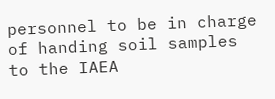personnel to be in charge of handing soil samples to the IAEA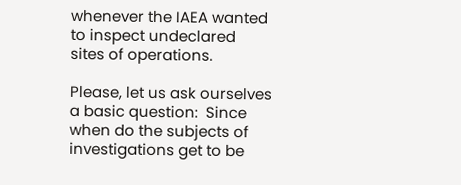whenever the IAEA wanted to inspect undeclared sites of operations.

Please, let us ask ourselves a basic question:  Since when do the subjects of investigations get to be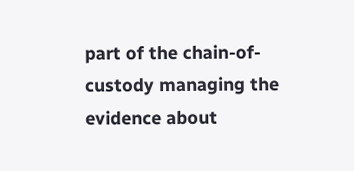part of the chain-of-custody managing the evidence about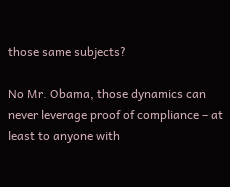those same subjects?

No Mr. Obama, those dynamics can never leverage proof of compliance – at least to anyone with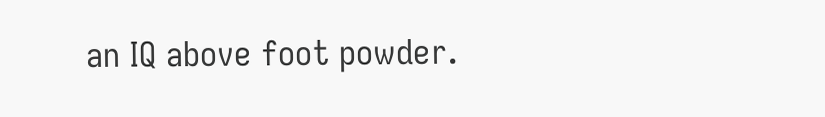an IQ above foot powder.